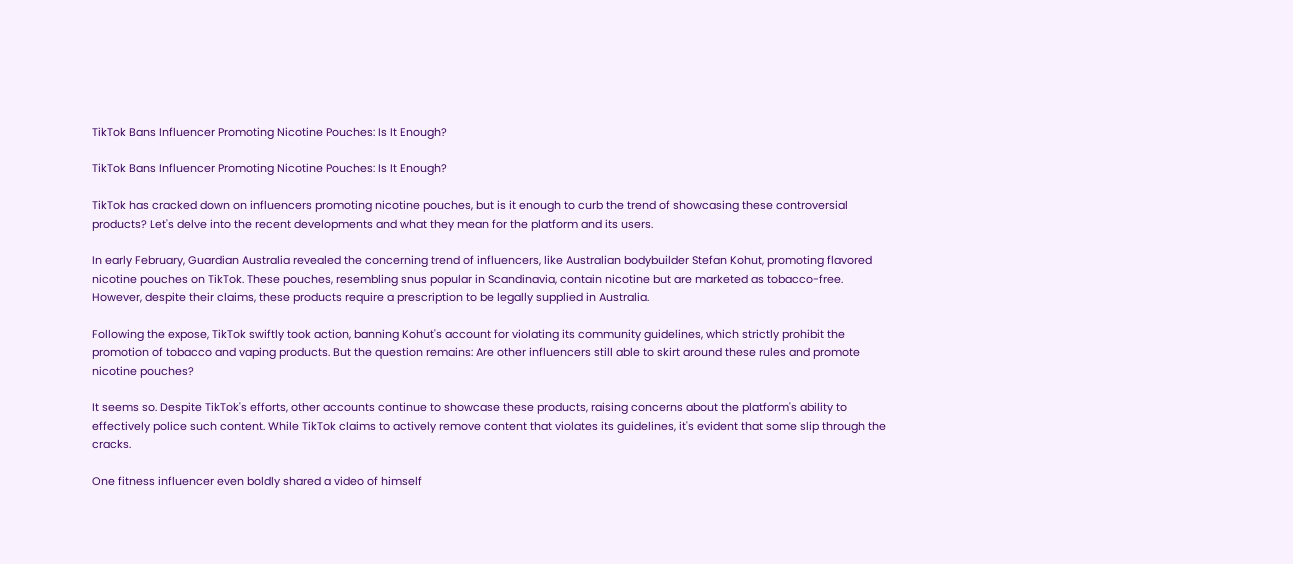TikTok Bans Influencer Promoting Nicotine Pouches: Is It Enough?

TikTok Bans Influencer Promoting Nicotine Pouches: Is It Enough?

TikTok has cracked down on influencers promoting nicotine pouches, but is it enough to curb the trend of showcasing these controversial products? Let's delve into the recent developments and what they mean for the platform and its users.

In early February, Guardian Australia revealed the concerning trend of influencers, like Australian bodybuilder Stefan Kohut, promoting flavored nicotine pouches on TikTok. These pouches, resembling snus popular in Scandinavia, contain nicotine but are marketed as tobacco-free. However, despite their claims, these products require a prescription to be legally supplied in Australia.

Following the expose, TikTok swiftly took action, banning Kohut's account for violating its community guidelines, which strictly prohibit the promotion of tobacco and vaping products. But the question remains: Are other influencers still able to skirt around these rules and promote nicotine pouches?

It seems so. Despite TikTok's efforts, other accounts continue to showcase these products, raising concerns about the platform's ability to effectively police such content. While TikTok claims to actively remove content that violates its guidelines, it's evident that some slip through the cracks.

One fitness influencer even boldly shared a video of himself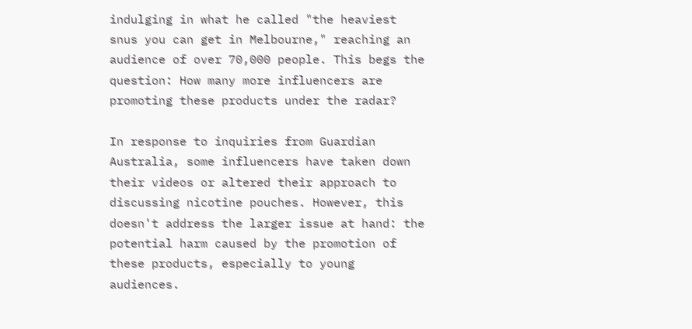indulging in what he called "the heaviest snus you can get in Melbourne," reaching an audience of over 70,000 people. This begs the question: How many more influencers are promoting these products under the radar?

In response to inquiries from Guardian Australia, some influencers have taken down their videos or altered their approach to discussing nicotine pouches. However, this doesn't address the larger issue at hand: the potential harm caused by the promotion of these products, especially to young audiences.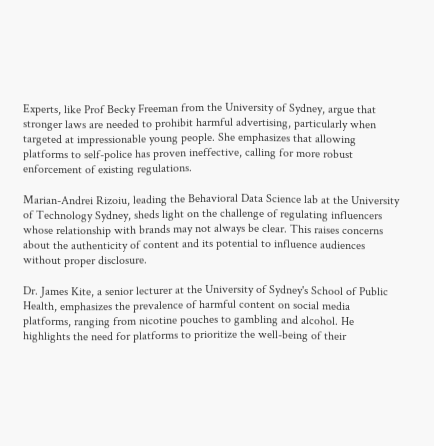Experts, like Prof Becky Freeman from the University of Sydney, argue that stronger laws are needed to prohibit harmful advertising, particularly when targeted at impressionable young people. She emphasizes that allowing platforms to self-police has proven ineffective, calling for more robust enforcement of existing regulations.

Marian-Andrei Rizoiu, leading the Behavioral Data Science lab at the University of Technology Sydney, sheds light on the challenge of regulating influencers whose relationship with brands may not always be clear. This raises concerns about the authenticity of content and its potential to influence audiences without proper disclosure.

Dr. James Kite, a senior lecturer at the University of Sydney's School of Public Health, emphasizes the prevalence of harmful content on social media platforms, ranging from nicotine pouches to gambling and alcohol. He highlights the need for platforms to prioritize the well-being of their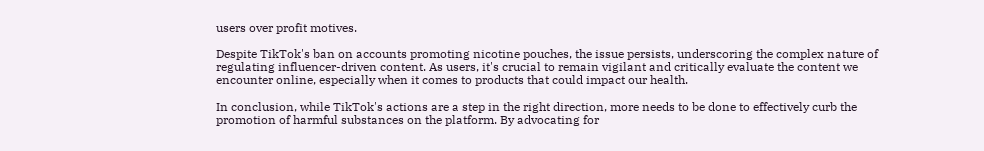users over profit motives.

Despite TikTok's ban on accounts promoting nicotine pouches, the issue persists, underscoring the complex nature of regulating influencer-driven content. As users, it's crucial to remain vigilant and critically evaluate the content we encounter online, especially when it comes to products that could impact our health.

In conclusion, while TikTok's actions are a step in the right direction, more needs to be done to effectively curb the promotion of harmful substances on the platform. By advocating for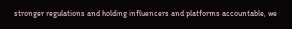stronger regulations and holding influencers and platforms accountable, we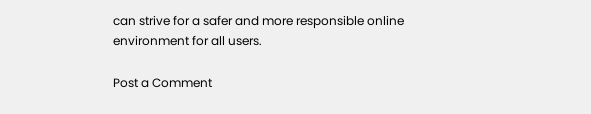can strive for a safer and more responsible online environment for all users.

Post a Comment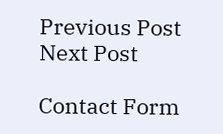Previous Post Next Post

Contact Form